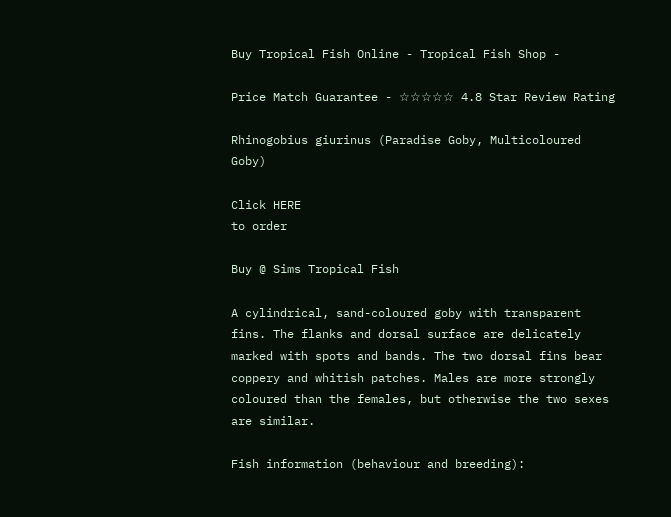Buy Tropical Fish Online - Tropical Fish Shop -

Price Match Guarantee - ☆☆☆☆☆ 4.8 Star Review Rating

Rhinogobius giurinus (Paradise Goby, Multicoloured Goby)

Click HERE
to order

Buy @ Sims Tropical Fish

A cylindrical, sand-coloured goby with transparent fins. The flanks and dorsal surface are delicately marked with spots and bands. The two dorsal fins bear coppery and whitish patches. Males are more strongly coloured than the females, but otherwise the two sexes are similar.

Fish information (behaviour and breeding):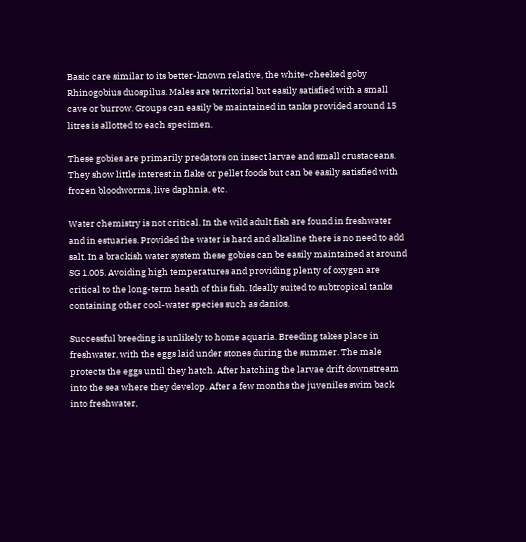Basic care similar to its better-known relative, the white-cheeked goby Rhinogobius duospilus. Males are territorial but easily satisfied with a small cave or burrow. Groups can easily be maintained in tanks provided around 15 litres is allotted to each specimen.

These gobies are primarily predators on insect larvae and small crustaceans. They show little interest in flake or pellet foods but can be easily satisfied with frozen bloodworms, live daphnia, etc.

Water chemistry is not critical. In the wild adult fish are found in freshwater and in estuaries. Provided the water is hard and alkaline there is no need to add salt. In a brackish water system these gobies can be easily maintained at around SG 1.005. Avoiding high temperatures and providing plenty of oxygen are critical to the long-term heath of this fish. Ideally suited to subtropical tanks containing other cool-water species such as danios.

Successful breeding is unlikely to home aquaria. Breeding takes place in freshwater, with the eggs laid under stones during the summer. The male protects the eggs until they hatch. After hatching the larvae drift downstream into the sea where they develop. After a few months the juveniles swim back into freshwater,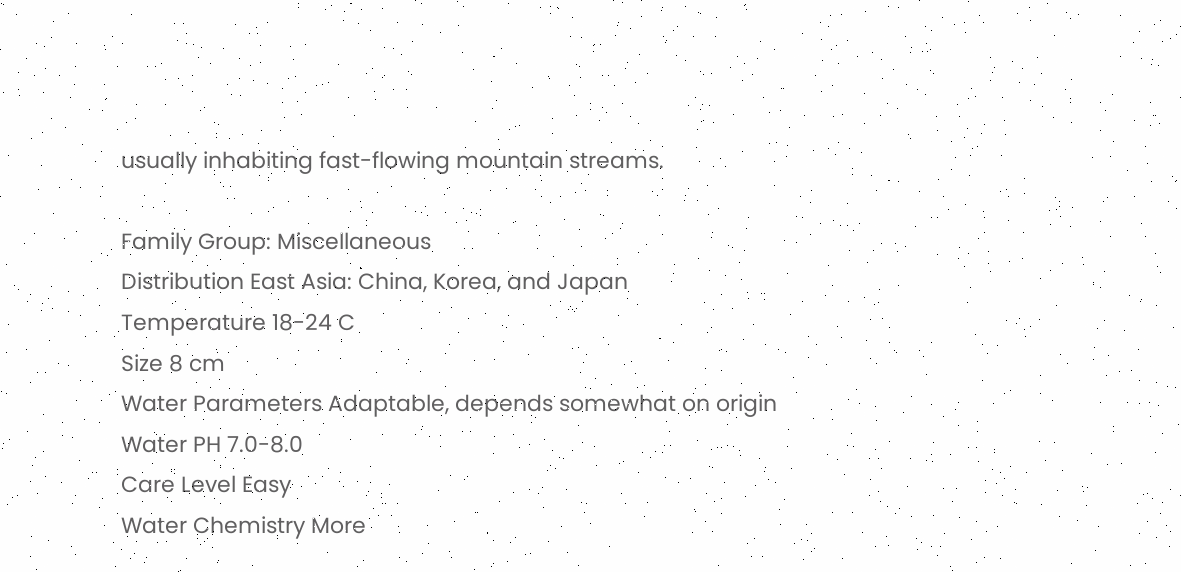usually inhabiting fast-flowing mountain streams.

Family Group: Miscellaneous
Distribution East Asia: China, Korea, and Japan
Temperature 18-24 C
Size 8 cm
Water Parameters Adaptable, depends somewhat on origin
Water PH 7.0-8.0
Care Level Easy
Water Chemistry More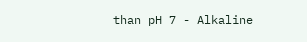than pH 7 - Alkaline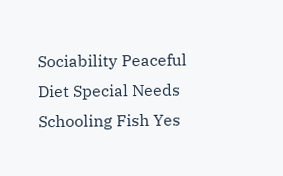Sociability Peaceful
Diet Special Needs
Schooling Fish Yes